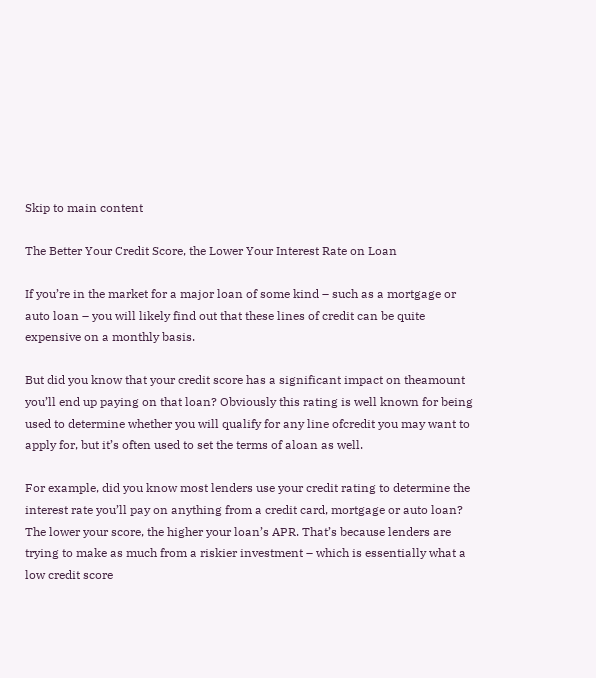Skip to main content

The Better Your Credit Score, the Lower Your Interest Rate on Loan

If you’re in the market for a major loan of some kind – such as a mortgage or auto loan – you will likely find out that these lines of credit can be quite expensive on a monthly basis.

But did you know that your credit score has a significant impact on theamount you’ll end up paying on that loan? Obviously this rating is well known for being used to determine whether you will qualify for any line ofcredit you may want to apply for, but it’s often used to set the terms of aloan as well.

For example, did you know most lenders use your credit rating to determine the interest rate you’ll pay on anything from a credit card, mortgage or auto loan? The lower your score, the higher your loan’s APR. That’s because lenders are trying to make as much from a riskier investment – which is essentially what a low credit score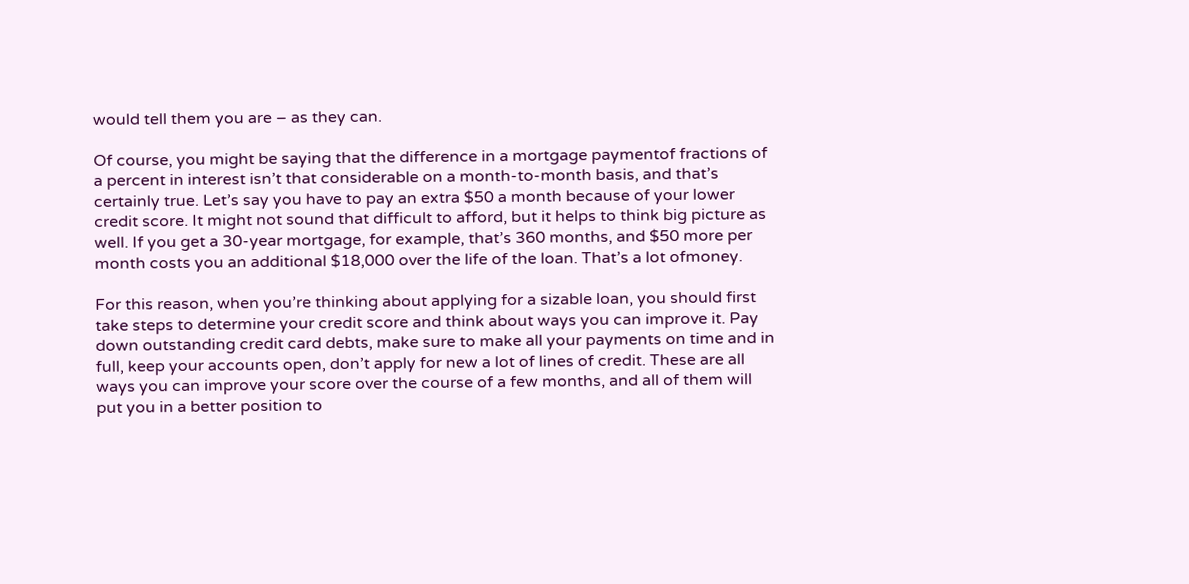would tell them you are – as they can.

Of course, you might be saying that the difference in a mortgage paymentof fractions of a percent in interest isn’t that considerable on a month-to-month basis, and that’s certainly true. Let’s say you have to pay an extra $50 a month because of your lower credit score. It might not sound that difficult to afford, but it helps to think big picture as well. If you get a 30-year mortgage, for example, that’s 360 months, and $50 more per month costs you an additional $18,000 over the life of the loan. That’s a lot ofmoney.

For this reason, when you’re thinking about applying for a sizable loan, you should first take steps to determine your credit score and think about ways you can improve it. Pay down outstanding credit card debts, make sure to make all your payments on time and in full, keep your accounts open, don’t apply for new a lot of lines of credit. These are all ways you can improve your score over the course of a few months, and all of them will put you in a better position to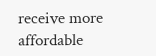receive more affordable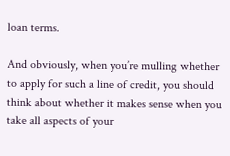loan terms.

And obviously, when you’re mulling whether to apply for such a line of credit, you should think about whether it makes sense when you take all aspects of your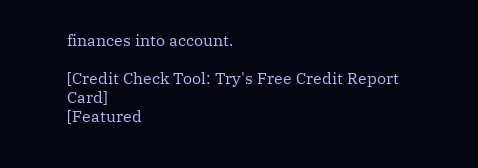finances into account.

[Credit Check Tool: Try's Free Credit Report Card]
[Featured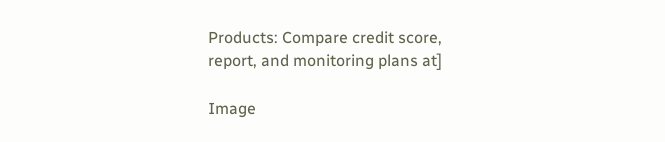Products: Compare credit score, report, and monitoring plans at]

Image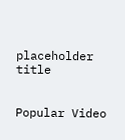placeholder title


Popular Video